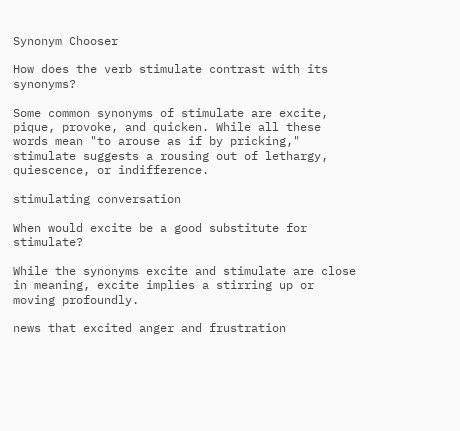Synonym Chooser

How does the verb stimulate contrast with its synonyms?

Some common synonyms of stimulate are excite, pique, provoke, and quicken. While all these words mean "to arouse as if by pricking," stimulate suggests a rousing out of lethargy, quiescence, or indifference.

stimulating conversation

When would excite be a good substitute for stimulate?

While the synonyms excite and stimulate are close in meaning, excite implies a stirring up or moving profoundly.

news that excited anger and frustration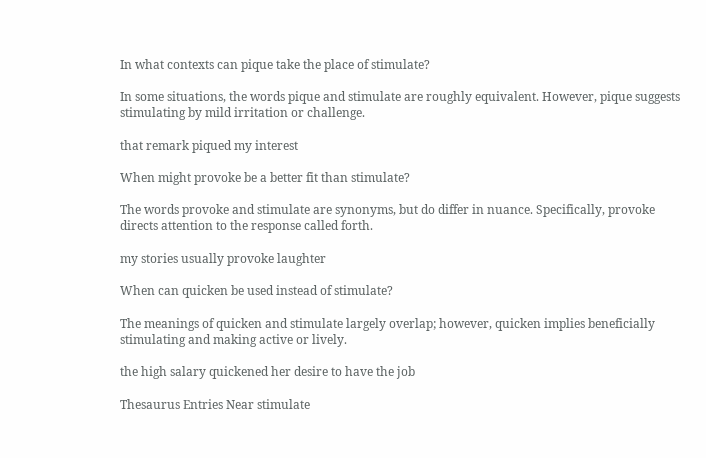In what contexts can pique take the place of stimulate?

In some situations, the words pique and stimulate are roughly equivalent. However, pique suggests stimulating by mild irritation or challenge.

that remark piqued my interest

When might provoke be a better fit than stimulate?

The words provoke and stimulate are synonyms, but do differ in nuance. Specifically, provoke directs attention to the response called forth.

my stories usually provoke laughter

When can quicken be used instead of stimulate?

The meanings of quicken and stimulate largely overlap; however, quicken implies beneficially stimulating and making active or lively.

the high salary quickened her desire to have the job

Thesaurus Entries Near stimulate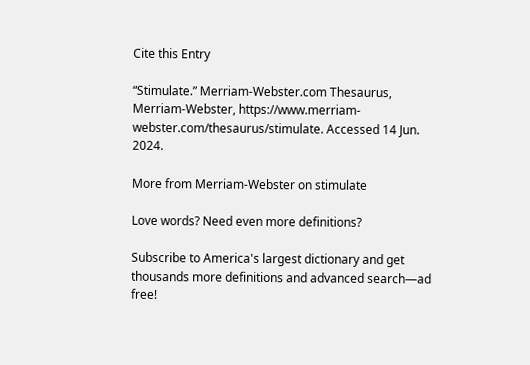Cite this Entry

“Stimulate.” Merriam-Webster.com Thesaurus, Merriam-Webster, https://www.merriam-webster.com/thesaurus/stimulate. Accessed 14 Jun. 2024.

More from Merriam-Webster on stimulate

Love words? Need even more definitions?

Subscribe to America's largest dictionary and get thousands more definitions and advanced search—ad free!